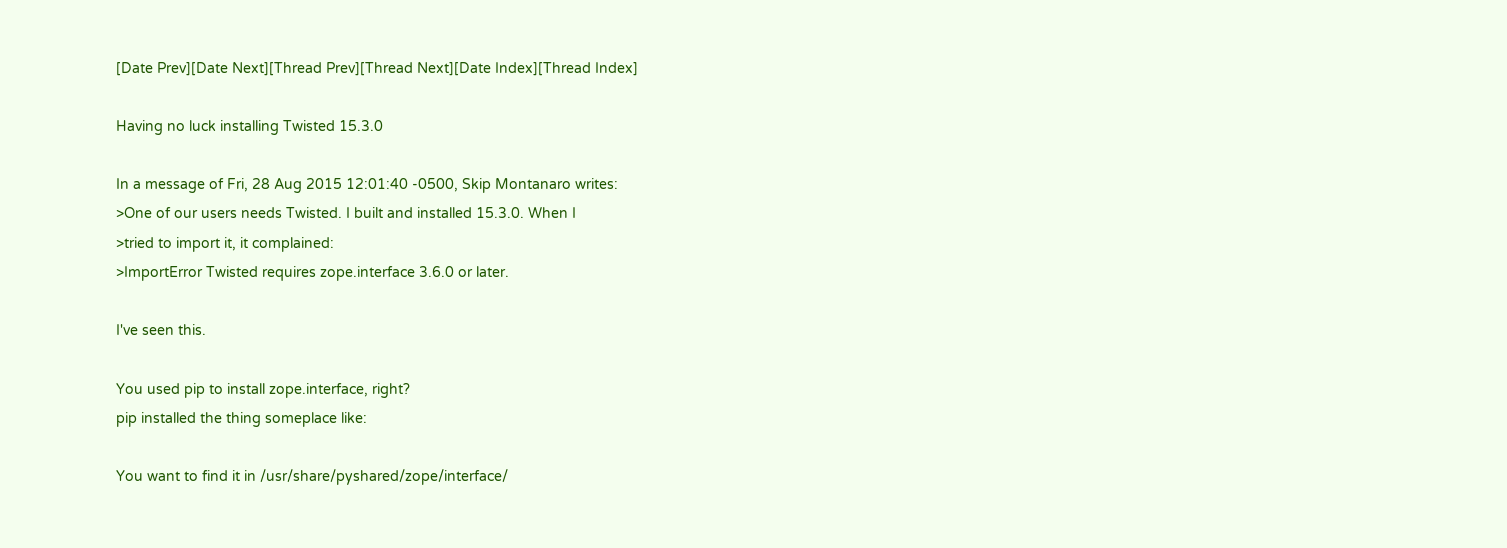[Date Prev][Date Next][Thread Prev][Thread Next][Date Index][Thread Index]

Having no luck installing Twisted 15.3.0

In a message of Fri, 28 Aug 2015 12:01:40 -0500, Skip Montanaro writes:
>One of our users needs Twisted. I built and installed 15.3.0. When I
>tried to import it, it complained:
>ImportError Twisted requires zope.interface 3.6.0 or later.

I've seen this.

You used pip to install zope.interface, right?
pip installed the thing someplace like:

You want to find it in /usr/share/pyshared/zope/interface/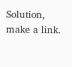Solution, make a link.